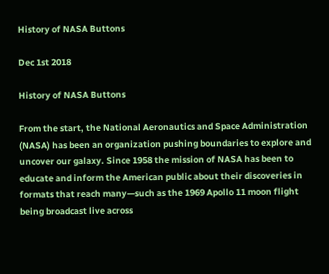History of NASA Buttons

Dec 1st 2018

History of NASA Buttons

From the start, the National Aeronautics and Space Administration (NASA) has been an organization pushing boundaries to explore and uncover our galaxy. Since 1958 the mission of NASA has been to educate and inform the American public about their discoveries in formats that reach many—such as the 1969 Apollo 11 moon flight being broadcast live across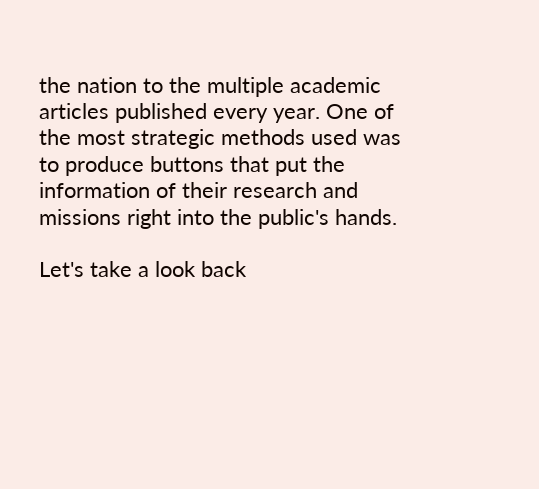the nation to the multiple academic articles published every year. One of the most strategic methods used was to produce buttons that put the information of their research and missions right into the public's hands.

Let's take a look back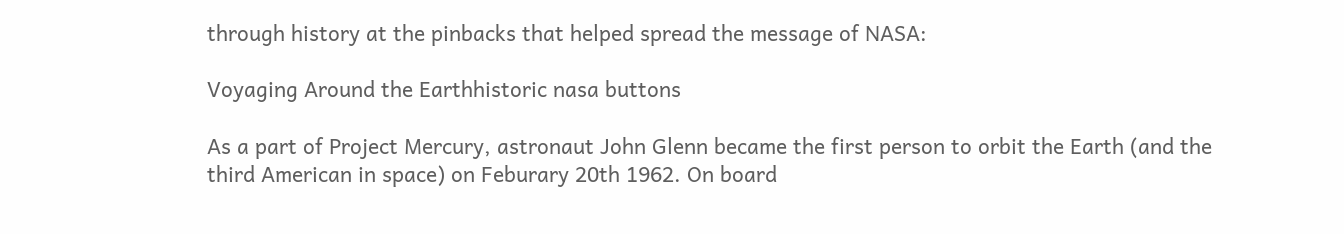through history at the pinbacks that helped spread the message of NASA:

Voyaging Around the Earthhistoric nasa buttons

As a part of Project Mercury, astronaut John Glenn became the first person to orbit the Earth (and the third American in space) on Feburary 20th 1962. On board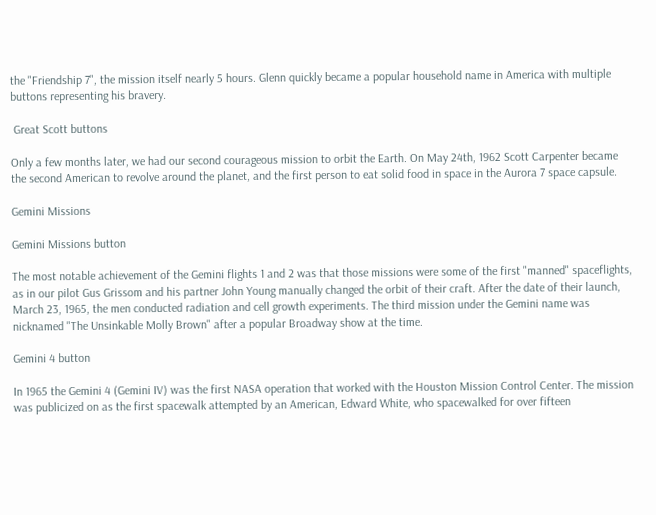the "Friendship 7", the mission itself nearly 5 hours. Glenn quickly became a popular household name in America with multiple buttons representing his bravery.

 Great Scott buttons

Only a few months later, we had our second courageous mission to orbit the Earth. On May 24th, 1962 Scott Carpenter became the second American to revolve around the planet, and the first person to eat solid food in space in the Aurora 7 space capsule.

Gemini Missions

Gemini Missions button

The most notable achievement of the Gemini flights 1 and 2 was that those missions were some of the first "manned" spaceflights, as in our pilot Gus Grissom and his partner John Young manually changed the orbit of their craft. After the date of their launch, March 23, 1965, the men conducted radiation and cell growth experiments. The third mission under the Gemini name was nicknamed "The Unsinkable Molly Brown" after a popular Broadway show at the time.

Gemini 4 button

In 1965 the Gemini 4 (Gemini IV) was the first NASA operation that worked with the Houston Mission Control Center. The mission was publicized on as the first spacewalk attempted by an American, Edward White, who spacewalked for over fifteen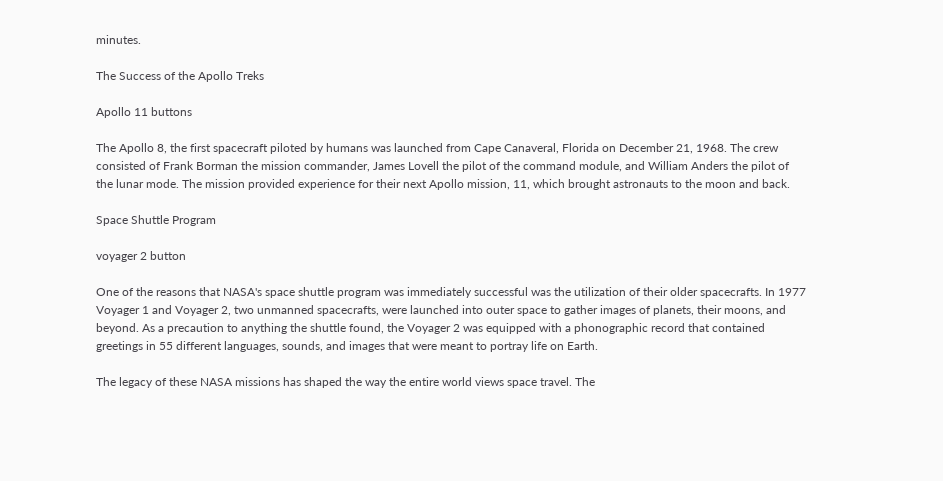minutes.

The Success of the Apollo Treks

Apollo 11 buttons

The Apollo 8, the first spacecraft piloted by humans was launched from Cape Canaveral, Florida on December 21, 1968. The crew consisted of Frank Borman the mission commander, James Lovell the pilot of the command module, and William Anders the pilot of the lunar mode. The mission provided experience for their next Apollo mission, 11, which brought astronauts to the moon and back.

Space Shuttle Program

voyager 2 button

One of the reasons that NASA's space shuttle program was immediately successful was the utilization of their older spacecrafts. In 1977 Voyager 1 and Voyager 2, two unmanned spacecrafts, were launched into outer space to gather images of planets, their moons, and beyond. As a precaution to anything the shuttle found, the Voyager 2 was equipped with a phonographic record that contained greetings in 55 different languages, sounds, and images that were meant to portray life on Earth.

The legacy of these NASA missions has shaped the way the entire world views space travel. The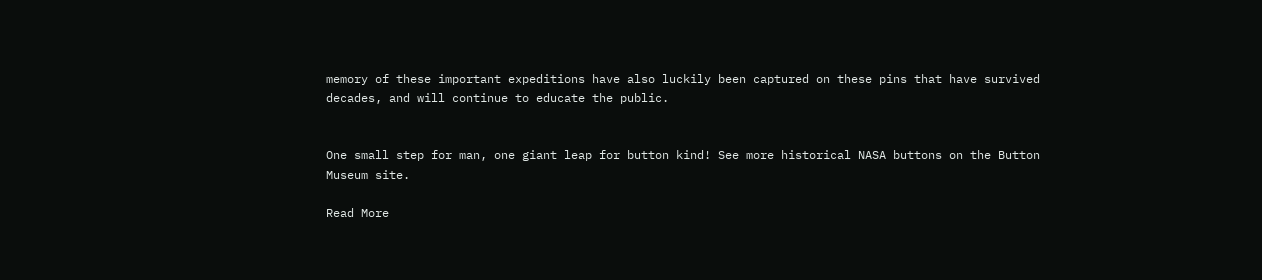memory of these important expeditions have also luckily been captured on these pins that have survived decades, and will continue to educate the public.


One small step for man, one giant leap for button kind! See more historical NASA buttons on the Button Museum site.

Read More